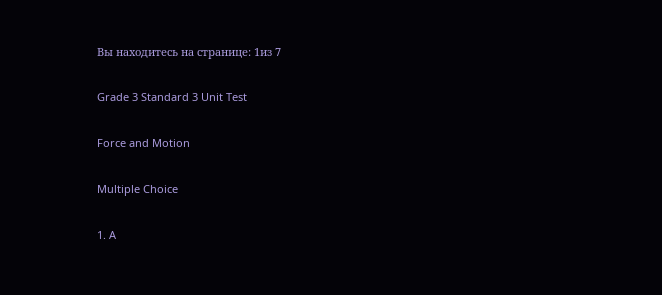Вы находитесь на странице: 1из 7

Grade 3 Standard 3 Unit Test

Force and Motion

Multiple Choice

1. A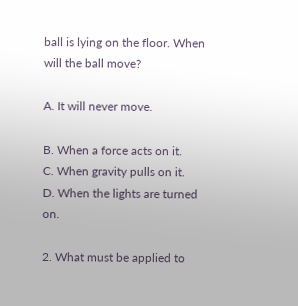ball is lying on the floor. When will the ball move?

A. It will never move.

B. When a force acts on it.
C. When gravity pulls on it.
D. When the lights are turned on.

2. What must be applied to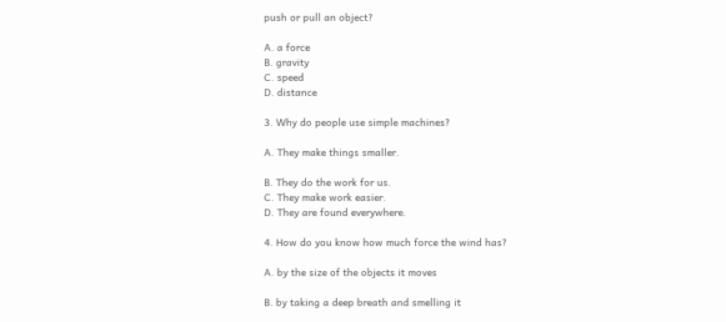push or pull an object?

A. a force
B. gravity
C. speed
D. distance

3. Why do people use simple machines?

A. They make things smaller.

B. They do the work for us.
C. They make work easier.
D. They are found everywhere.

4. How do you know how much force the wind has?

A. by the size of the objects it moves

B. by taking a deep breath and smelling it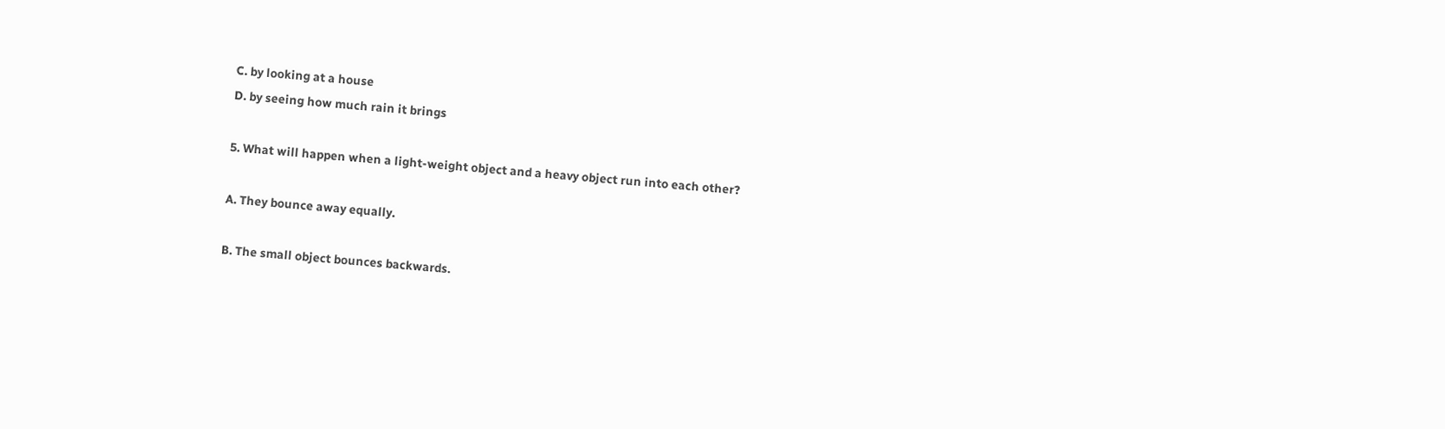C. by looking at a house
D. by seeing how much rain it brings

5. What will happen when a light-weight object and a heavy object run into each other?

A. They bounce away equally.

B. The small object bounces backwards.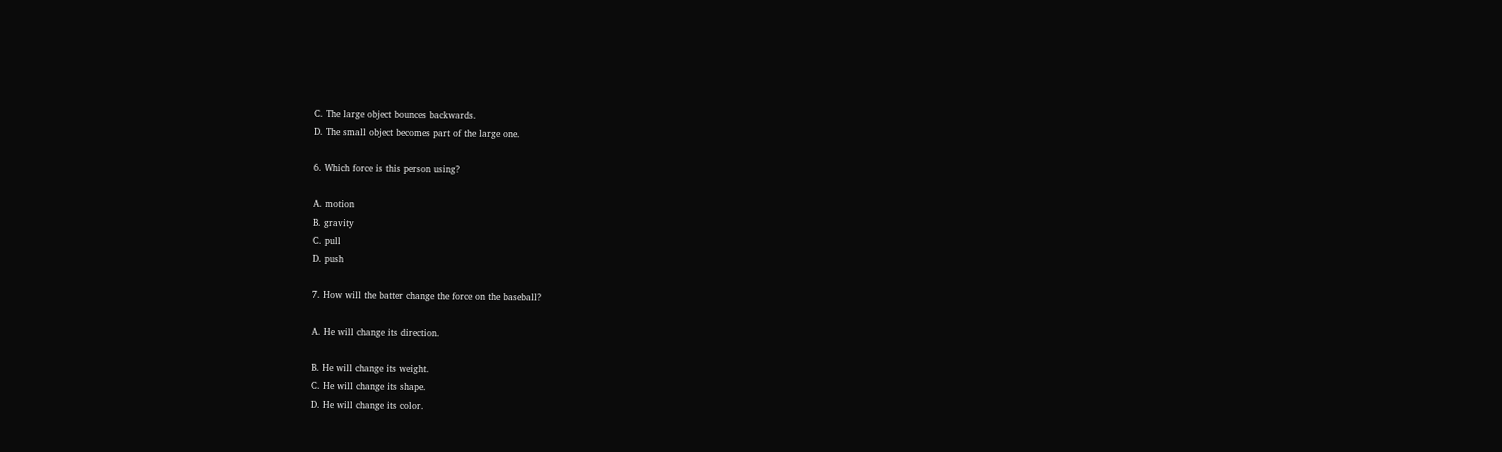C. The large object bounces backwards.
D. The small object becomes part of the large one.

6. Which force is this person using?

A. motion
B. gravity
C. pull
D. push

7. How will the batter change the force on the baseball?

A. He will change its direction.

B. He will change its weight.
C. He will change its shape.
D. He will change its color.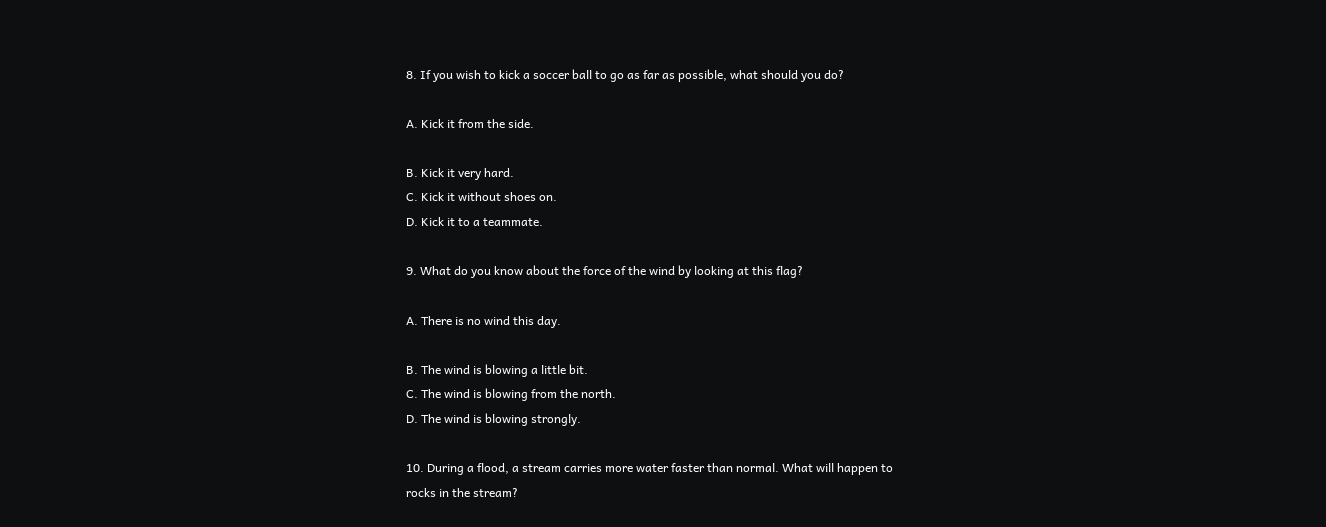8. If you wish to kick a soccer ball to go as far as possible, what should you do?

A. Kick it from the side.

B. Kick it very hard.
C. Kick it without shoes on.
D. Kick it to a teammate.

9. What do you know about the force of the wind by looking at this flag?

A. There is no wind this day.

B. The wind is blowing a little bit.
C. The wind is blowing from the north.
D. The wind is blowing strongly.

10. During a flood, a stream carries more water faster than normal. What will happen to
rocks in the stream?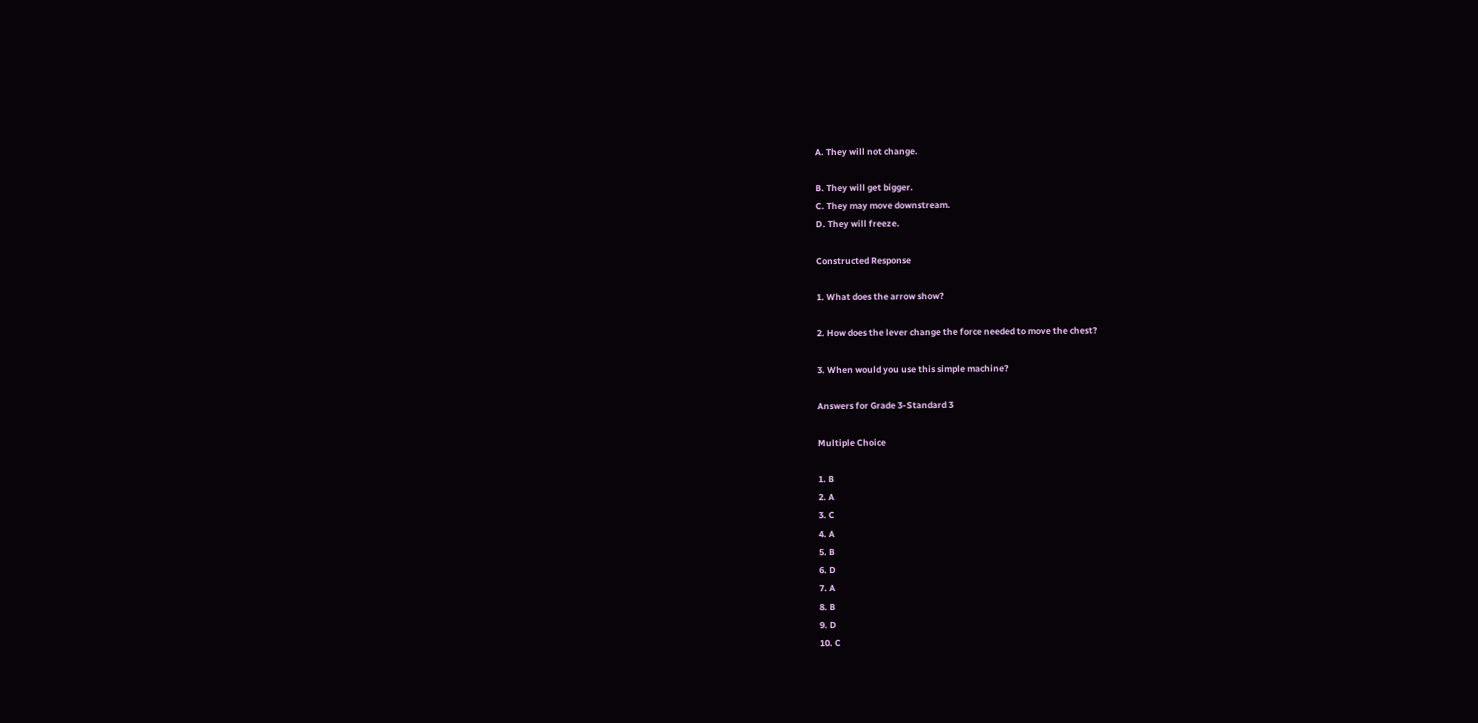A. They will not change.

B. They will get bigger.
C. They may move downstream.
D. They will freeze.

Constructed Response

1. What does the arrow show?

2. How does the lever change the force needed to move the chest?

3. When would you use this simple machine?

Answers for Grade 3-Standard 3

Multiple Choice

1. B
2. A
3. C
4. A
5. B
6. D
7. A
8. B
9. D
10. C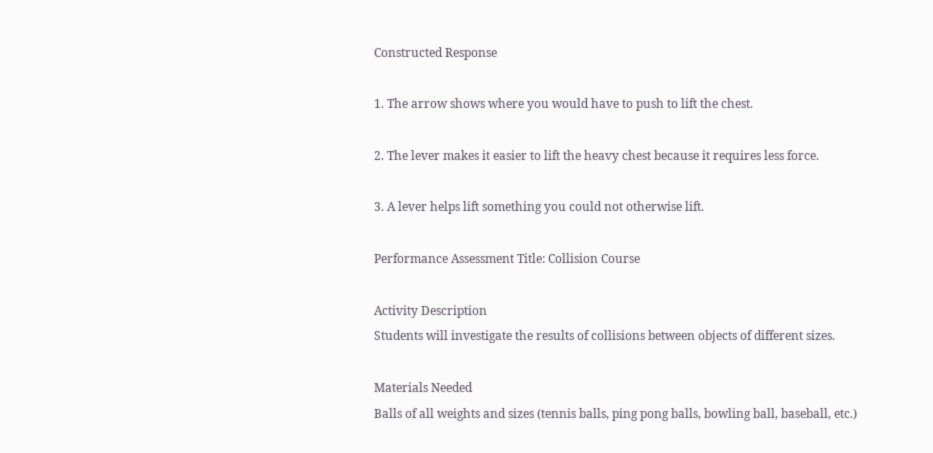Constructed Response

1. The arrow shows where you would have to push to lift the chest.

2. The lever makes it easier to lift the heavy chest because it requires less force.

3. A lever helps lift something you could not otherwise lift.

Performance Assessment Title: Collision Course

Activity Description
Students will investigate the results of collisions between objects of different sizes.

Materials Needed
Balls of all weights and sizes (tennis balls, ping pong balls, bowling ball, baseball, etc.)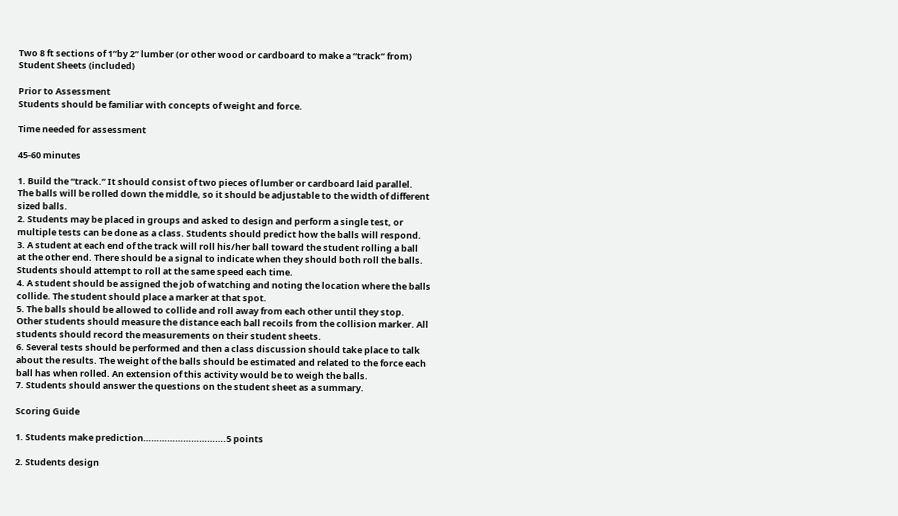Two 8 ft sections of 1”by 2” lumber (or other wood or cardboard to make a “track” from)
Student Sheets (included)

Prior to Assessment
Students should be familiar with concepts of weight and force.

Time needed for assessment

45-60 minutes

1. Build the “track.” It should consist of two pieces of lumber or cardboard laid parallel.
The balls will be rolled down the middle, so it should be adjustable to the width of different
sized balls.
2. Students may be placed in groups and asked to design and perform a single test, or
multiple tests can be done as a class. Students should predict how the balls will respond.
3. A student at each end of the track will roll his/her ball toward the student rolling a ball
at the other end. There should be a signal to indicate when they should both roll the balls.
Students should attempt to roll at the same speed each time.
4. A student should be assigned the job of watching and noting the location where the balls
collide. The student should place a marker at that spot.
5. The balls should be allowed to collide and roll away from each other until they stop.
Other students should measure the distance each ball recoils from the collision marker. All
students should record the measurements on their student sheets.
6. Several tests should be performed and then a class discussion should take place to talk
about the results. The weight of the balls should be estimated and related to the force each
ball has when rolled. An extension of this activity would be to weigh the balls.
7. Students should answer the questions on the student sheet as a summary.

Scoring Guide

1. Students make prediction………………………….5 points

2. Students design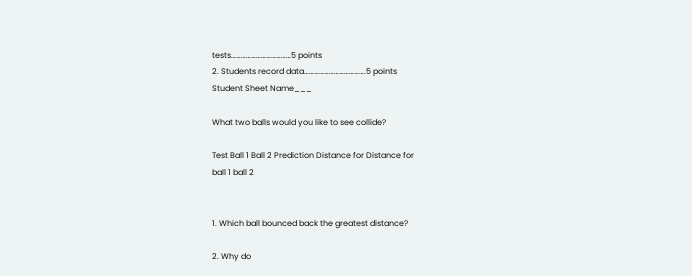tests………………………………5 points
2. Students record data……………………………….5 points
Student Sheet Name___

What two balls would you like to see collide?

Test Ball 1 Ball 2 Prediction Distance for Distance for
ball 1 ball 2


1. Which ball bounced back the greatest distance?

2. Why do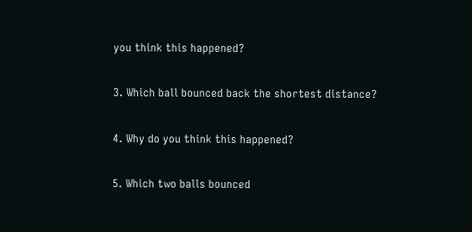you think this happened?

3. Which ball bounced back the shortest distance?

4. Why do you think this happened?

5. Which two balls bounced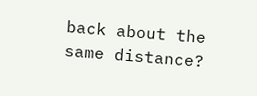back about the same distance?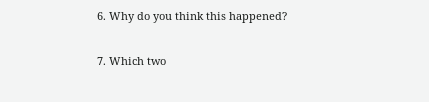6. Why do you think this happened?

7. Which two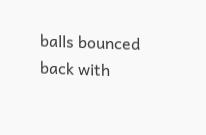balls bounced back with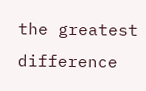the greatest difference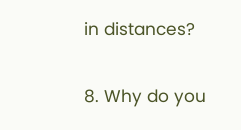in distances?

8. Why do you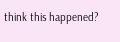think this happened?